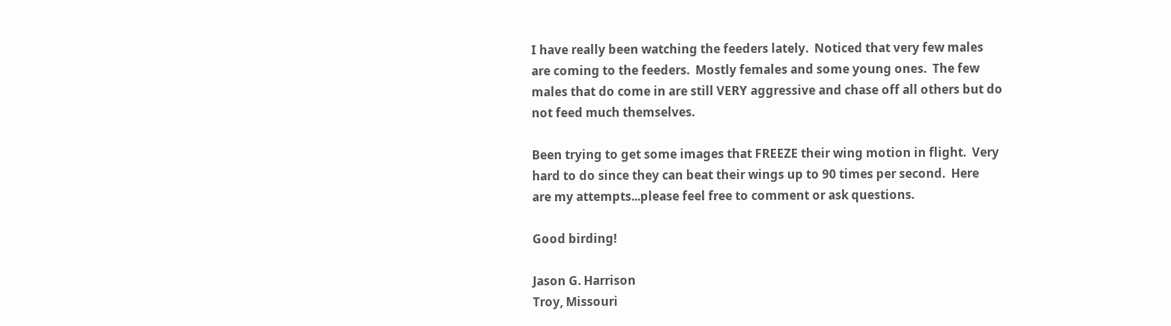I have really been watching the feeders lately.  Noticed that very few males
are coming to the feeders.  Mostly females and some young ones.  The few
males that do come in are still VERY aggressive and chase off all others but do
not feed much themselves.

Been trying to get some images that FREEZE their wing motion in flight.  Very
hard to do since they can beat their wings up to 90 times per second.  Here
are my attempts...please feel free to comment or ask questions.

Good birding!

Jason G. Harrison
Troy, Missouri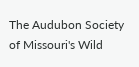The Audubon Society of Missouri's Wild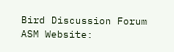Bird Discussion Forum
ASM Website: